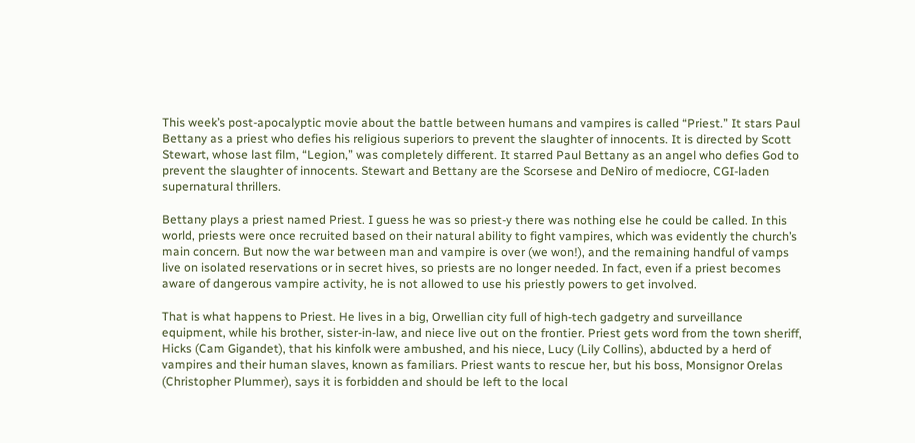This week’s post-apocalyptic movie about the battle between humans and vampires is called “Priest.” It stars Paul Bettany as a priest who defies his religious superiors to prevent the slaughter of innocents. It is directed by Scott Stewart, whose last film, “Legion,” was completely different. It starred Paul Bettany as an angel who defies God to prevent the slaughter of innocents. Stewart and Bettany are the Scorsese and DeNiro of mediocre, CGI-laden supernatural thrillers.

Bettany plays a priest named Priest. I guess he was so priest-y there was nothing else he could be called. In this world, priests were once recruited based on their natural ability to fight vampires, which was evidently the church’s main concern. But now the war between man and vampire is over (we won!), and the remaining handful of vamps live on isolated reservations or in secret hives, so priests are no longer needed. In fact, even if a priest becomes aware of dangerous vampire activity, he is not allowed to use his priestly powers to get involved.

That is what happens to Priest. He lives in a big, Orwellian city full of high-tech gadgetry and surveillance equipment, while his brother, sister-in-law, and niece live out on the frontier. Priest gets word from the town sheriff, Hicks (Cam Gigandet), that his kinfolk were ambushed, and his niece, Lucy (Lily Collins), abducted by a herd of vampires and their human slaves, known as familiars. Priest wants to rescue her, but his boss, Monsignor Orelas (Christopher Plummer), says it is forbidden and should be left to the local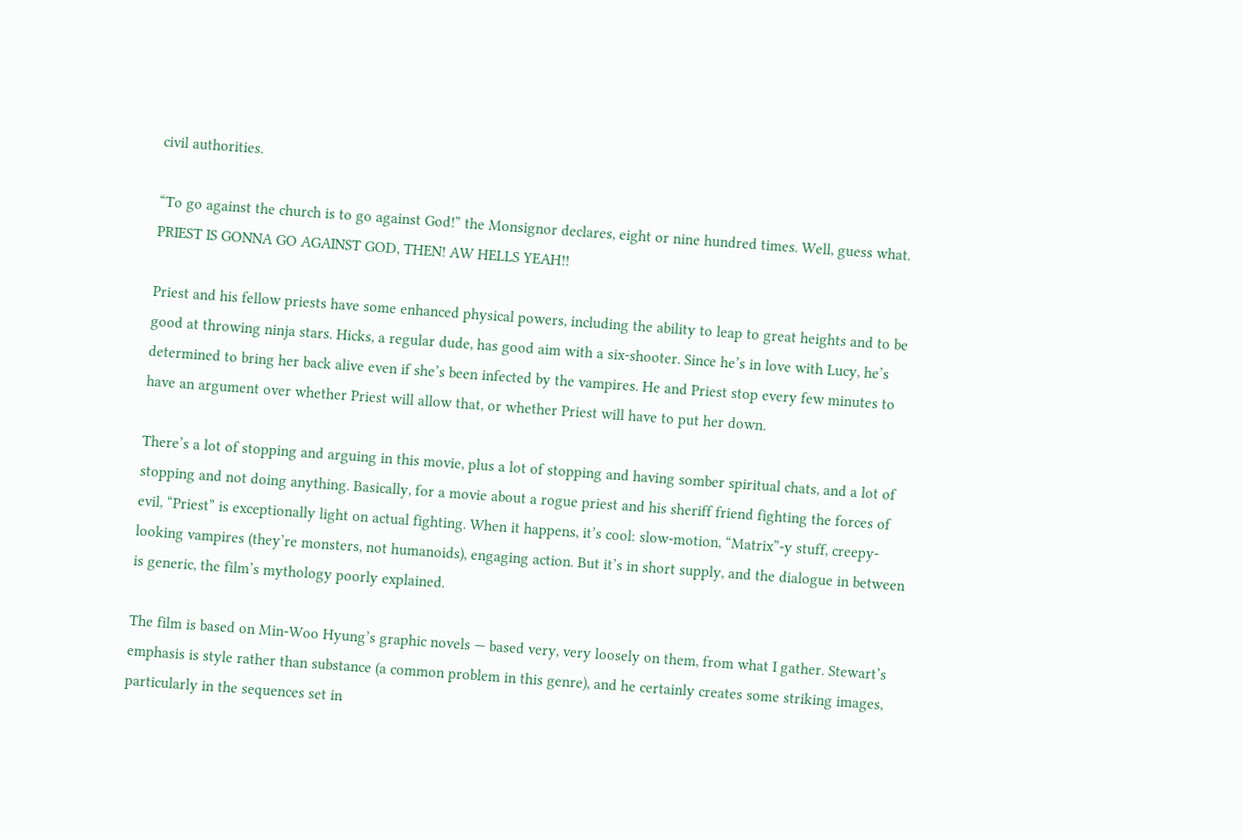civil authorities.

“To go against the church is to go against God!” the Monsignor declares, eight or nine hundred times. Well, guess what. PRIEST IS GONNA GO AGAINST GOD, THEN! AW HELLS YEAH!!

Priest and his fellow priests have some enhanced physical powers, including the ability to leap to great heights and to be good at throwing ninja stars. Hicks, a regular dude, has good aim with a six-shooter. Since he’s in love with Lucy, he’s determined to bring her back alive even if she’s been infected by the vampires. He and Priest stop every few minutes to have an argument over whether Priest will allow that, or whether Priest will have to put her down.

There’s a lot of stopping and arguing in this movie, plus a lot of stopping and having somber spiritual chats, and a lot of stopping and not doing anything. Basically, for a movie about a rogue priest and his sheriff friend fighting the forces of evil, “Priest” is exceptionally light on actual fighting. When it happens, it’s cool: slow-motion, “Matrix”-y stuff, creepy-looking vampires (they’re monsters, not humanoids), engaging action. But it’s in short supply, and the dialogue in between is generic, the film’s mythology poorly explained.

The film is based on Min-Woo Hyung’s graphic novels — based very, very loosely on them, from what I gather. Stewart’s emphasis is style rather than substance (a common problem in this genre), and he certainly creates some striking images, particularly in the sequences set in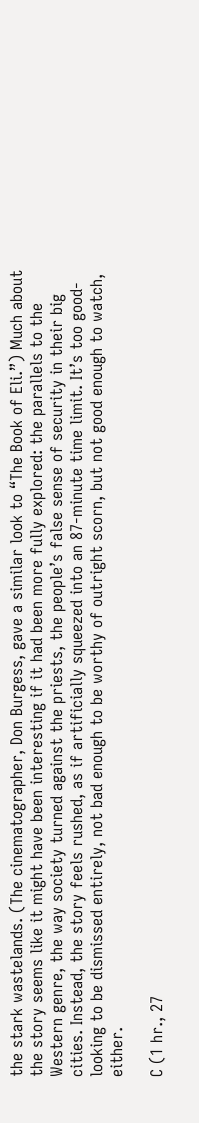the stark wastelands. (The cinematographer, Don Burgess, gave a similar look to “The Book of Eli.”) Much about the story seems like it might have been interesting if it had been more fully explored: the parallels to the Western genre, the way society turned against the priests, the people’s false sense of security in their big cities. Instead, the story feels rushed, as if artificially squeezed into an 87-minute time limit. It’s too good-looking to be dismissed entirely, not bad enough to be worthy of outright scorn, but not good enough to watch, either.

C (1 hr., 27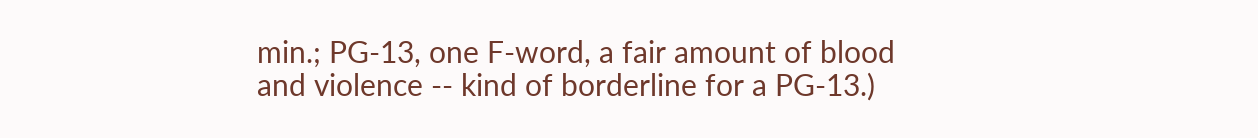min.; PG-13, one F-word, a fair amount of blood and violence -- kind of borderline for a PG-13.)